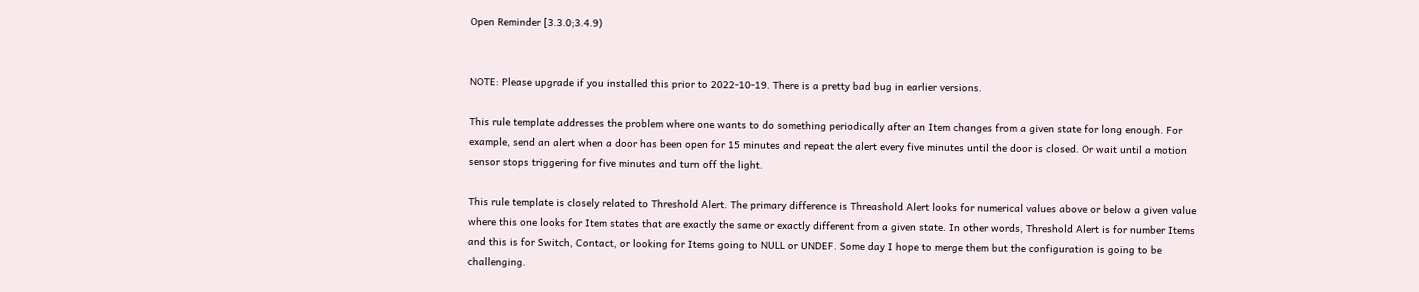Open Reminder [3.3.0;3.4.9)


NOTE: Please upgrade if you installed this prior to 2022-10-19. There is a pretty bad bug in earlier versions.

This rule template addresses the problem where one wants to do something periodically after an Item changes from a given state for long enough. For example, send an alert when a door has been open for 15 minutes and repeat the alert every five minutes until the door is closed. Or wait until a motion sensor stops triggering for five minutes and turn off the light.

This rule template is closely related to Threshold Alert. The primary difference is Threashold Alert looks for numerical values above or below a given value where this one looks for Item states that are exactly the same or exactly different from a given state. In other words, Threshold Alert is for number Items and this is for Switch, Contact, or looking for Items going to NULL or UNDEF. Some day I hope to merge them but the configuration is going to be challenging.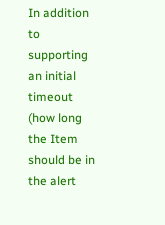In addition to supporting an initial timeout (how long the Item should be in the alert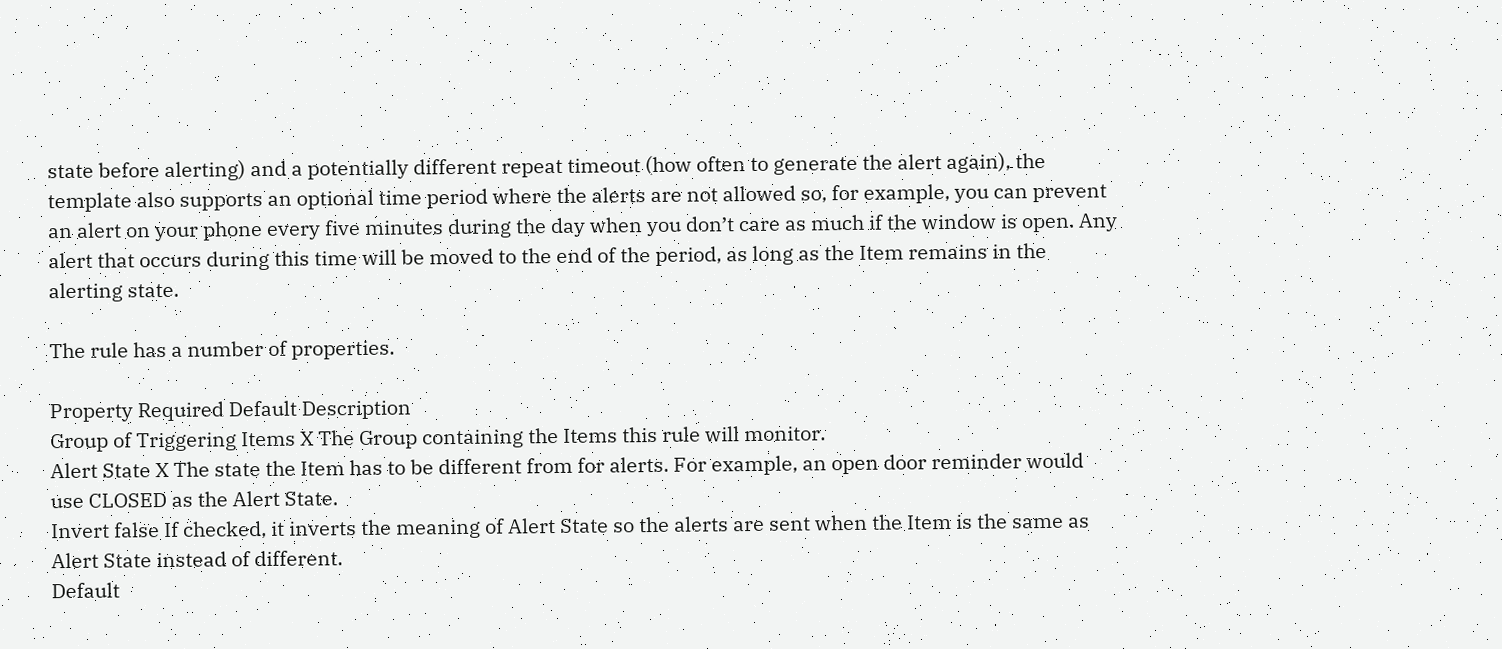state before alerting) and a potentially different repeat timeout (how often to generate the alert again), the template also supports an optional time period where the alerts are not allowed so, for example, you can prevent an alert on your phone every five minutes during the day when you don’t care as much if the window is open. Any alert that occurs during this time will be moved to the end of the period, as long as the Item remains in the alerting state.

The rule has a number of properties.

Property Required Default Description
Group of Triggering Items X The Group containing the Items this rule will monitor.
Alert State X The state the Item has to be different from for alerts. For example, an open door reminder would use CLOSED as the Alert State.
Invert false If checked, it inverts the meaning of Alert State so the alerts are sent when the Item is the same as Alert State instead of different.
Default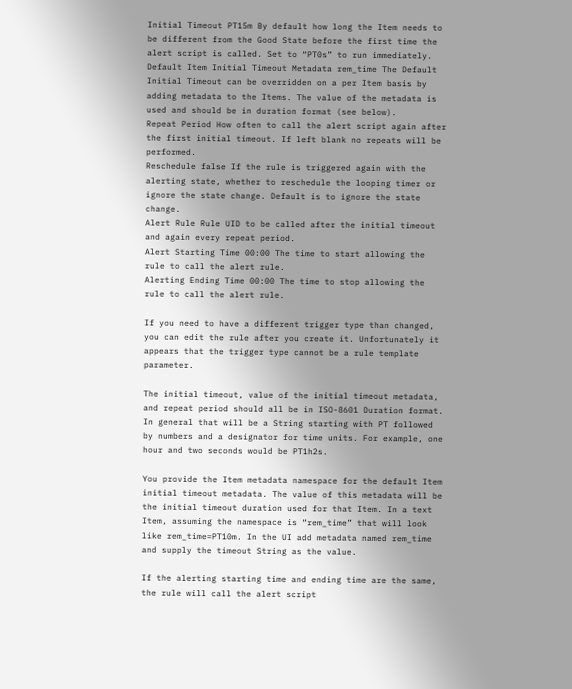Initial Timeout PT15m By default how long the Item needs to be different from the Good State before the first time the alert script is called. Set to “PT0s” to run immediately.
Default Item Initial Timeout Metadata rem_time The Default Initial Timeout can be overridden on a per Item basis by adding metadata to the Items. The value of the metadata is used and should be in duration format (see below).
Repeat Period How often to call the alert script again after the first initial timeout. If left blank no repeats will be performed.
Reschedule false If the rule is triggered again with the alerting state, whether to reschedule the looping timer or ignore the state change. Default is to ignore the state change.
Alert Rule Rule UID to be called after the initial timeout and again every repeat period.
Alert Starting Time 00:00 The time to start allowing the rule to call the alert rule.
Alerting Ending Time 00:00 The time to stop allowing the rule to call the alert rule.

If you need to have a different trigger type than changed, you can edit the rule after you create it. Unfortunately it appears that the trigger type cannot be a rule template parameter.

The initial timeout, value of the initial timeout metadata, and repeat period should all be in ISO-8601 Duration format. In general that will be a String starting with PT followed by numbers and a designator for time units. For example, one hour and two seconds would be PT1h2s.

You provide the Item metadata namespace for the default Item initial timeout metadata. The value of this metadata will be the initial timeout duration used for that Item. In a text Item, assuming the namespace is “rem_time” that will look like rem_time=PT10m. In the UI add metadata named rem_time and supply the timeout String as the value.

If the alerting starting time and ending time are the same, the rule will call the alert script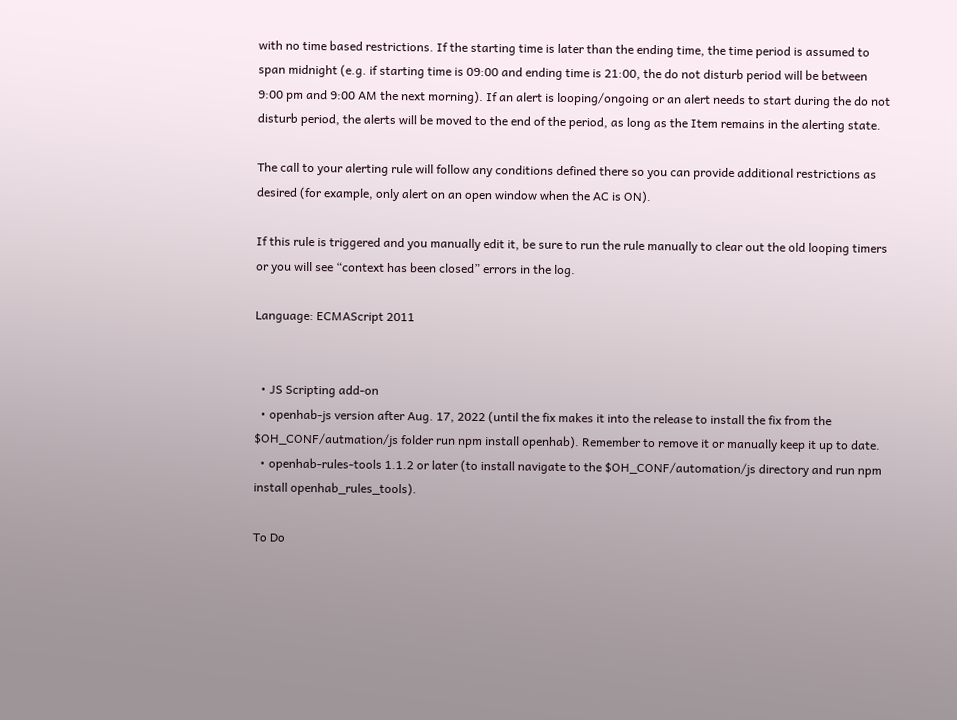with no time based restrictions. If the starting time is later than the ending time, the time period is assumed to span midnight (e.g. if starting time is 09:00 and ending time is 21:00, the do not disturb period will be between 9:00 pm and 9:00 AM the next morning). If an alert is looping/ongoing or an alert needs to start during the do not disturb period, the alerts will be moved to the end of the period, as long as the Item remains in the alerting state.

The call to your alerting rule will follow any conditions defined there so you can provide additional restrictions as desired (for example, only alert on an open window when the AC is ON).

If this rule is triggered and you manually edit it, be sure to run the rule manually to clear out the old looping timers or you will see “context has been closed” errors in the log.

Language: ECMAScript 2011


  • JS Scripting add-on
  • openhab-js version after Aug. 17, 2022 (until the fix makes it into the release to install the fix from the $OH_CONF/autmation/js folder run npm install openhab). Remember to remove it or manually keep it up to date.
  • openhab-rules-tools 1.1.2 or later (to install navigate to the $OH_CONF/automation/js directory and run npm install openhab_rules_tools).

To Do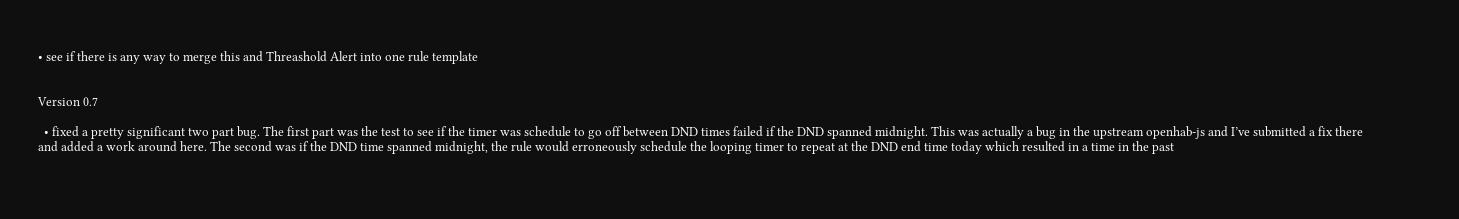• see if there is any way to merge this and Threashold Alert into one rule template


Version 0.7

  • fixed a pretty significant two part bug. The first part was the test to see if the timer was schedule to go off between DND times failed if the DND spanned midnight. This was actually a bug in the upstream openhab-js and I’ve submitted a fix there and added a work around here. The second was if the DND time spanned midnight, the rule would erroneously schedule the looping timer to repeat at the DND end time today which resulted in a time in the past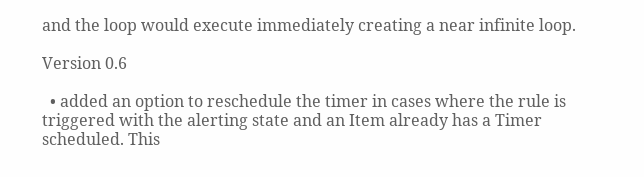and the loop would execute immediately creating a near infinite loop.

Version 0.6

  • added an option to reschedule the timer in cases where the rule is triggered with the alerting state and an Item already has a Timer scheduled. This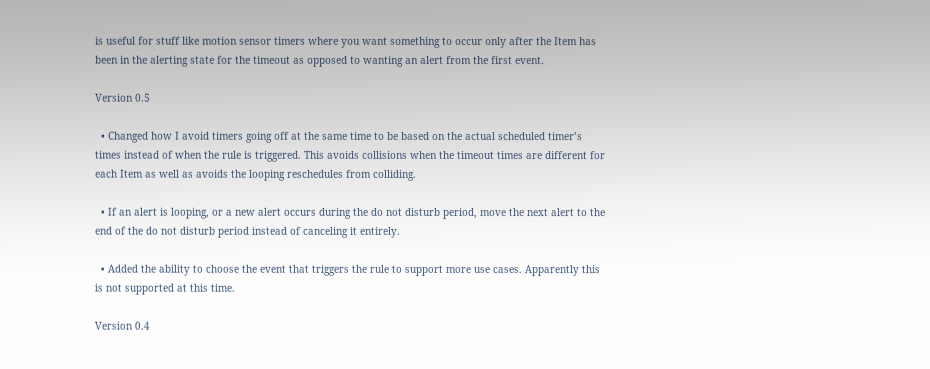is useful for stuff like motion sensor timers where you want something to occur only after the Item has been in the alerting state for the timeout as opposed to wanting an alert from the first event.

Version 0.5

  • Changed how I avoid timers going off at the same time to be based on the actual scheduled timer’s times instead of when the rule is triggered. This avoids collisions when the timeout times are different for each Item as well as avoids the looping reschedules from colliding.

  • If an alert is looping, or a new alert occurs during the do not disturb period, move the next alert to the end of the do not disturb period instead of canceling it entirely.

  • Added the ability to choose the event that triggers the rule to support more use cases. Apparently this is not supported at this time.

Version 0.4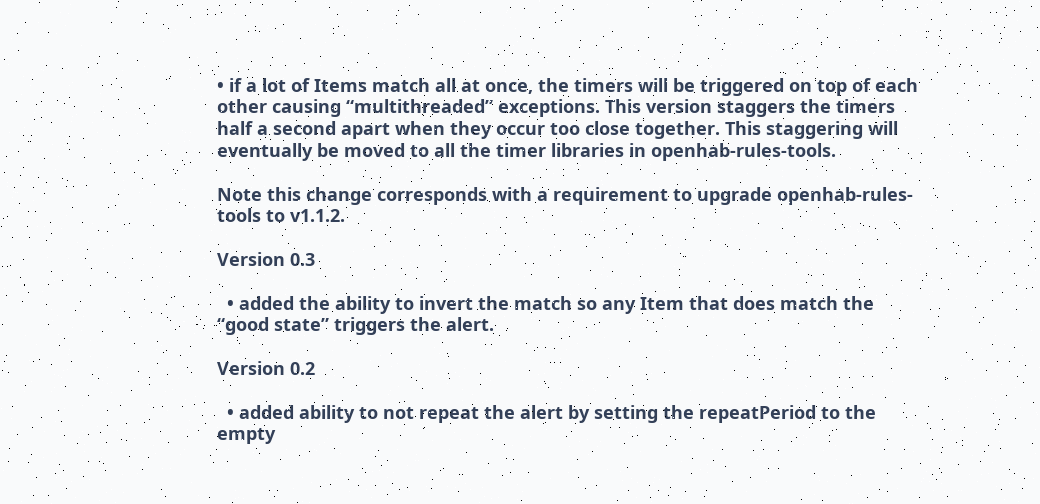• if a lot of Items match all at once, the timers will be triggered on top of each other causing “multithreaded” exceptions. This version staggers the timers half a second apart when they occur too close together. This staggering will eventually be moved to all the timer libraries in openhab-rules-tools.

Note this change corresponds with a requirement to upgrade openhab-rules-tools to v1.1.2.

Version 0.3

  • added the ability to invert the match so any Item that does match the “good state” triggers the alert.

Version 0.2

  • added ability to not repeat the alert by setting the repeatPeriod to the empty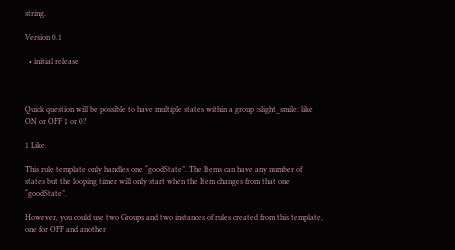string.

Version 0.1

  • initial release



Quick question will be possible to have multiple states within a group :slight_smile: like ON or OFF 1 or 0?

1 Like

This rule template only handles one “goodState”. The Items can have any number of states but the looping timer will only start when the Item changes from that one “goodState”.

However, you could use two Groups and two instances of rules created from this template, one for OFF and another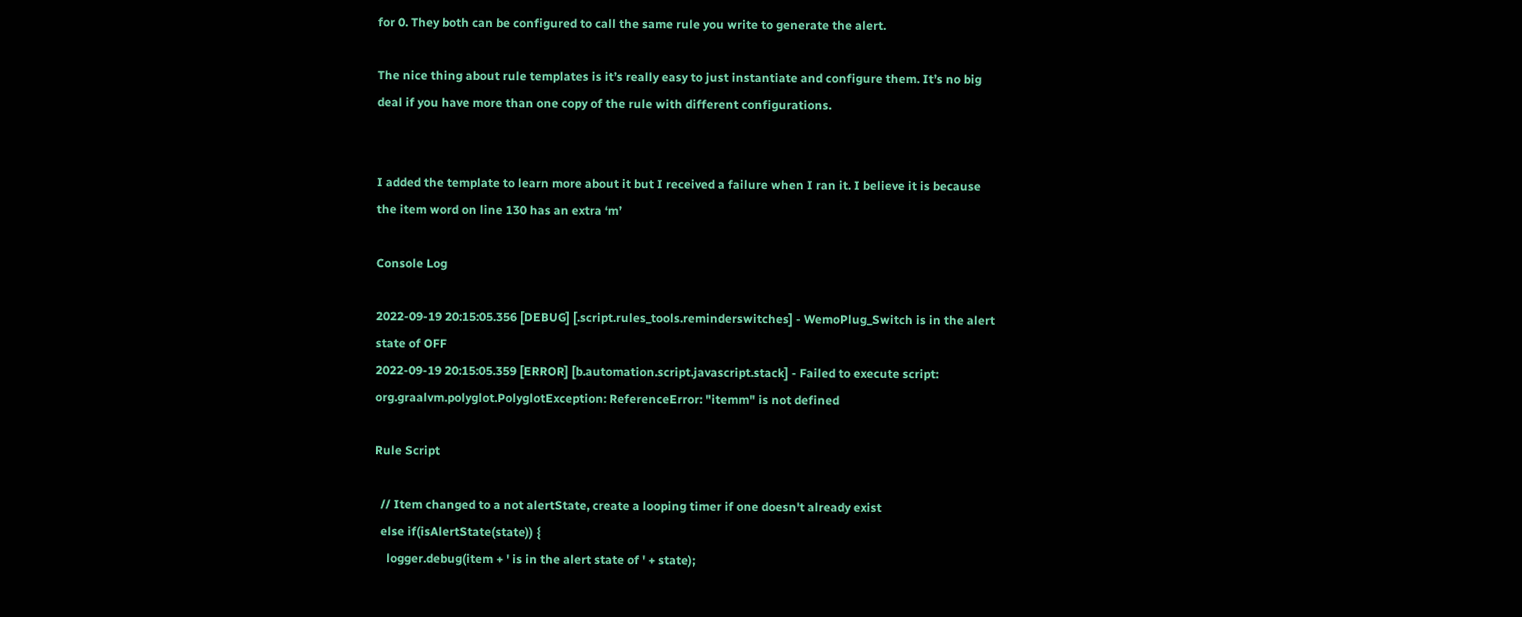for 0. They both can be configured to call the same rule you write to generate the alert.

The nice thing about rule templates is it’s really easy to just instantiate and configure them. It’s no big deal if you have more than one copy of the rule with different configurations.


I added the template to learn more about it but I received a failure when I ran it. I believe it is because the item word on line 130 has an extra ‘m’

Console Log

2022-09-19 20:15:05.356 [DEBUG] [.script.rules_tools.reminderswitches] - WemoPlug_Switch is in the alert state of OFF
2022-09-19 20:15:05.359 [ERROR] [b.automation.script.javascript.stack] - Failed to execute script:
org.graalvm.polyglot.PolyglotException: ReferenceError: "itemm" is not defined

Rule Script

  // Item changed to a not alertState, create a looping timer if one doesn't already exist
  else if(isAlertState(state)) {
    logger.debug(item + ' is in the alert state of ' + state);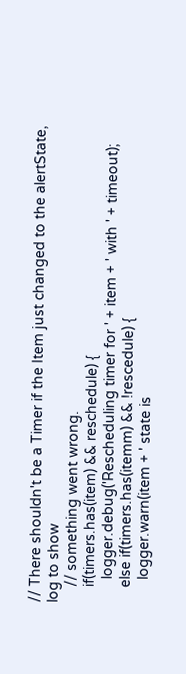// There shouldn't be a Timer if the Item just changed to the alertState, log to show
    // something went wrong.
    if(timers.has(item) && reschedule) {
      logger.debug('Rescheduling timer for ' + item + ' with ' + timeout);
    else if(timers.has(itemm) && !rescedule) {
      logger.warn(item + ' state is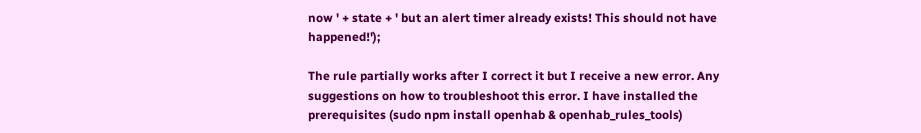now ' + state + ' but an alert timer already exists! This should not have happened!');

The rule partially works after I correct it but I receive a new error. Any suggestions on how to troubleshoot this error. I have installed the prerequisites (sudo npm install openhab & openhab_rules_tools)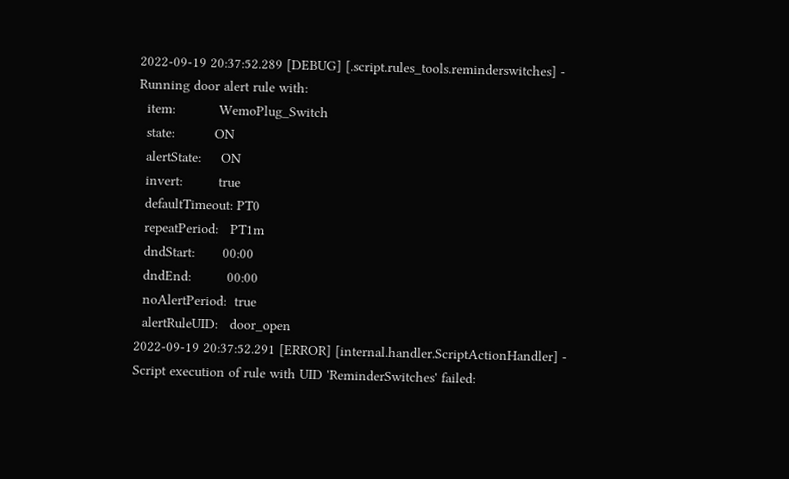2022-09-19 20:37:52.289 [DEBUG] [.script.rules_tools.reminderswitches] - Running door alert rule with:
  item:           WemoPlug_Switch
  state:          ON
  alertState:     ON
  invert:         true
  defaultTimeout: PT0
  repeatPeriod:   PT1m
  dndStart:       00:00
  dndEnd:         00:00
  noAlertPeriod:  true
  alertRuleUID:   door_open
2022-09-19 20:37:52.291 [ERROR] [internal.handler.ScriptActionHandler] - Script execution of rule with UID 'ReminderSwitches' failed: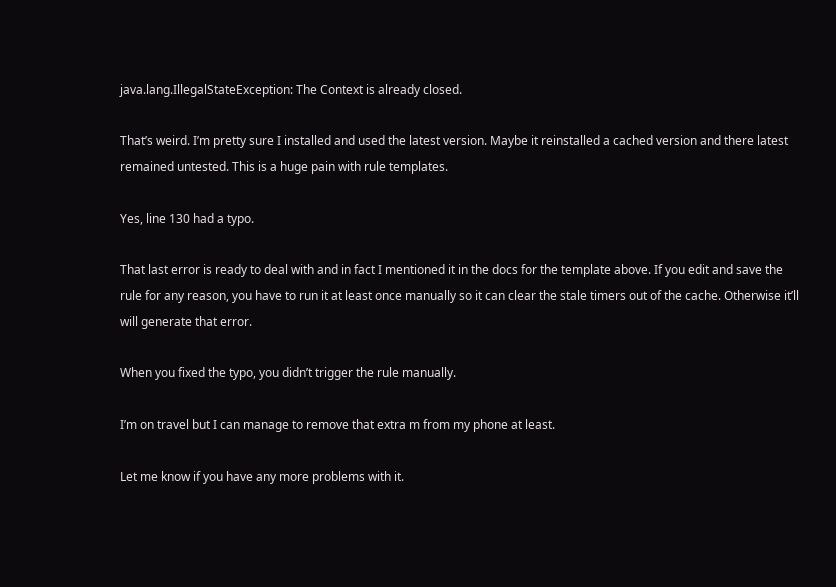java.lang.IllegalStateException: The Context is already closed.

That’s weird. I’m pretty sure I installed and used the latest version. Maybe it reinstalled a cached version and there latest remained untested. This is a huge pain with rule templates.

Yes, line 130 had a typo.

That last error is ready to deal with and in fact I mentioned it in the docs for the template above. If you edit and save the rule for any reason, you have to run it at least once manually so it can clear the stale timers out of the cache. Otherwise it’ll will generate that error.

When you fixed the typo, you didn’t trigger the rule manually.

I’m on travel but I can manage to remove that extra m from my phone at least.

Let me know if you have any more problems with it.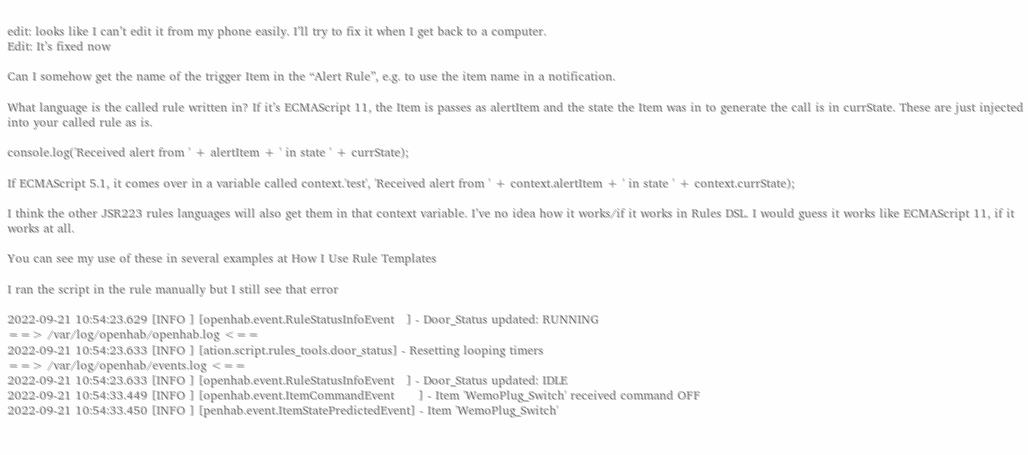edit: looks like I can’t edit it from my phone easily. I’ll try to fix it when I get back to a computer.
Edit: It’s fixed now

Can I somehow get the name of the trigger Item in the “Alert Rule”, e.g. to use the item name in a notification.

What language is the called rule written in? If it’s ECMAScript 11, the Item is passes as alertItem and the state the Item was in to generate the call is in currState. These are just injected into your called rule as is.

console.log('Received alert from ' + alertItem + ' in state ' + currState);

If ECMAScript 5.1, it comes over in a variable called context.'test', 'Received alert from ' + context.alertItem + ' in state ' + context.currState);

I think the other JSR223 rules languages will also get them in that context variable. I’ve no idea how it works/if it works in Rules DSL. I would guess it works like ECMAScript 11, if it works at all.

You can see my use of these in several examples at How I Use Rule Templates

I ran the script in the rule manually but I still see that error

2022-09-21 10:54:23.629 [INFO ] [openhab.event.RuleStatusInfoEvent   ] - Door_Status updated: RUNNING
==> /var/log/openhab/openhab.log <==
2022-09-21 10:54:23.633 [INFO ] [ation.script.rules_tools.door_status] - Resetting looping timers
==> /var/log/openhab/events.log <==
2022-09-21 10:54:23.633 [INFO ] [openhab.event.RuleStatusInfoEvent   ] - Door_Status updated: IDLE
2022-09-21 10:54:33.449 [INFO ] [openhab.event.ItemCommandEvent      ] - Item 'WemoPlug_Switch' received command OFF
2022-09-21 10:54:33.450 [INFO ] [penhab.event.ItemStatePredictedEvent] - Item 'WemoPlug_Switch'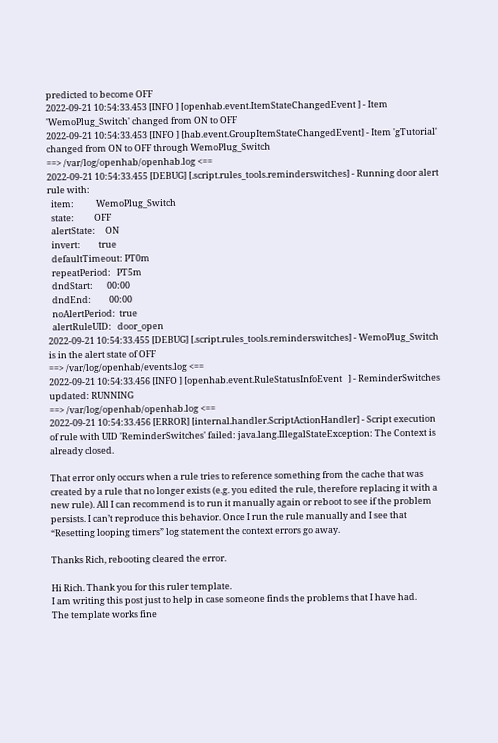predicted to become OFF
2022-09-21 10:54:33.453 [INFO ] [openhab.event.ItemStateChangedEvent ] - Item 'WemoPlug_Switch' changed from ON to OFF
2022-09-21 10:54:33.453 [INFO ] [hab.event.GroupItemStateChangedEvent] - Item 'gTutorial' changed from ON to OFF through WemoPlug_Switch
==> /var/log/openhab/openhab.log <==
2022-09-21 10:54:33.455 [DEBUG] [.script.rules_tools.reminderswitches] - Running door alert rule with:
  item:           WemoPlug_Switch
  state:          OFF
  alertState:     ON
  invert:         true
  defaultTimeout: PT0m
  repeatPeriod:   PT5m
  dndStart:       00:00
  dndEnd:         00:00
  noAlertPeriod:  true
  alertRuleUID:   door_open
2022-09-21 10:54:33.455 [DEBUG] [.script.rules_tools.reminderswitches] - WemoPlug_Switch is in the alert state of OFF
==> /var/log/openhab/events.log <==
2022-09-21 10:54:33.456 [INFO ] [openhab.event.RuleStatusInfoEvent   ] - ReminderSwitches updated: RUNNING
==> /var/log/openhab/openhab.log <==
2022-09-21 10:54:33.456 [ERROR] [internal.handler.ScriptActionHandler] - Script execution of rule with UID 'ReminderSwitches' failed: java.lang.IllegalStateException: The Context is already closed.

That error only occurs when a rule tries to reference something from the cache that was created by a rule that no longer exists (e.g. you edited the rule, therefore replacing it with a new rule). All I can recommend is to run it manually again or reboot to see if the problem persists. I can’t reproduce this behavior. Once I run the rule manually and I see that “Resetting looping timers” log statement the context errors go away.

Thanks Rich, rebooting cleared the error.

Hi Rich. Thank you for this ruler template.
I am writing this post just to help in case someone finds the problems that I have had.
The template works fine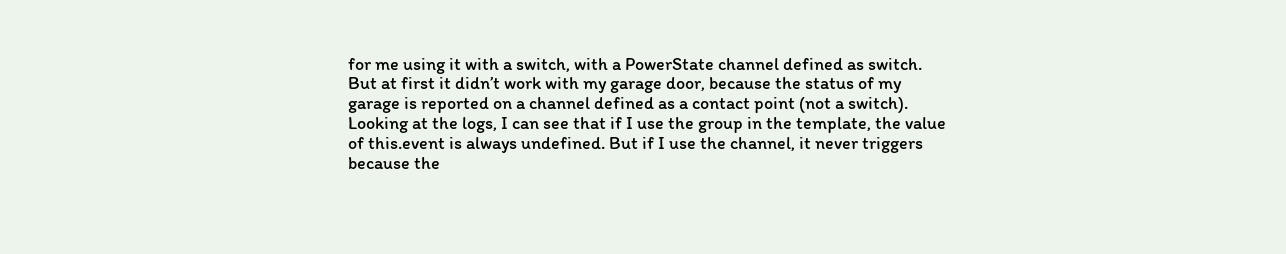for me using it with a switch, with a PowerState channel defined as switch.
But at first it didn’t work with my garage door, because the status of my garage is reported on a channel defined as a contact point (not a switch). Looking at the logs, I can see that if I use the group in the template, the value of this.event is always undefined. But if I use the channel, it never triggers because the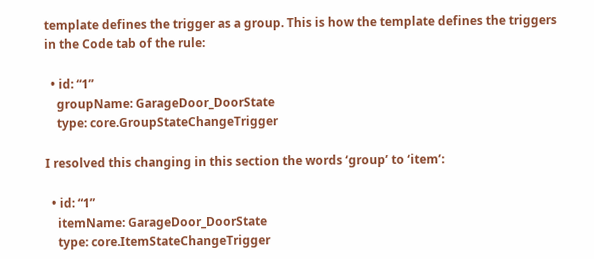template defines the trigger as a group. This is how the template defines the triggers in the Code tab of the rule:

  • id: “1”
    groupName: GarageDoor_DoorState
    type: core.GroupStateChangeTrigger

I resolved this changing in this section the words ‘group’ to ‘item’:

  • id: “1”
    itemName: GarageDoor_DoorState
    type: core.ItemStateChangeTrigger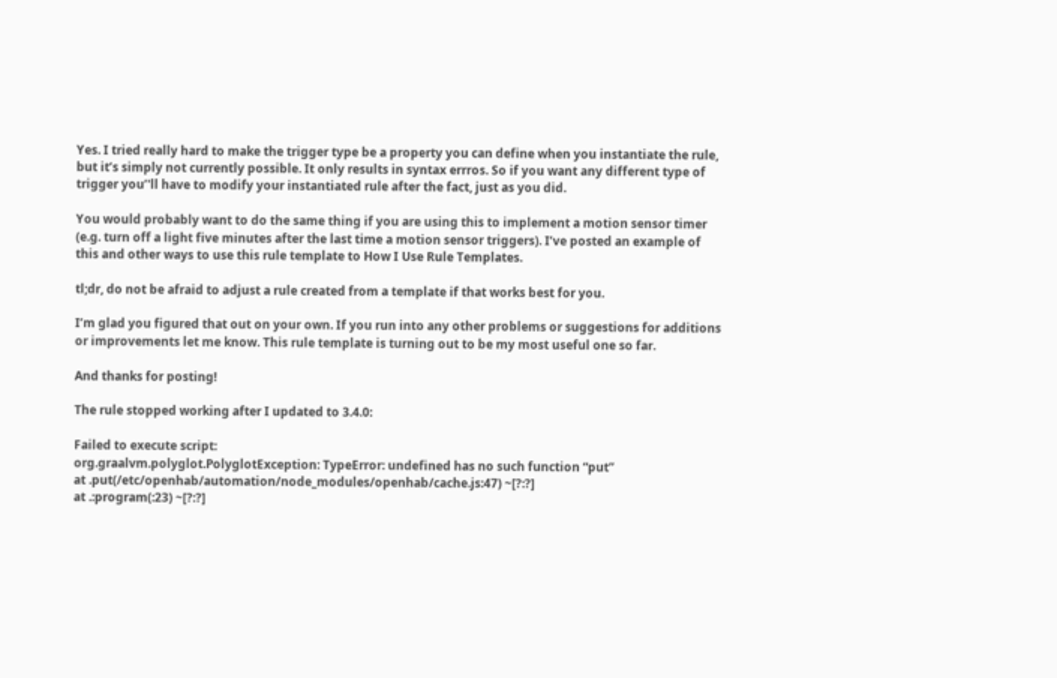Yes. I tried really hard to make the trigger type be a property you can define when you instantiate the rule, but it’s simply not currently possible. It only results in syntax errros. So if you want any different type of trigger you’'ll have to modify your instantiated rule after the fact, just as you did.

You would probably want to do the same thing if you are using this to implement a motion sensor timer (e.g. turn off a light five minutes after the last time a motion sensor triggers). I’ve posted an example of this and other ways to use this rule template to How I Use Rule Templates.

tl;dr, do not be afraid to adjust a rule created from a template if that works best for you.

I’m glad you figured that out on your own. If you run into any other problems or suggestions for additions or improvements let me know. This rule template is turning out to be my most useful one so far.

And thanks for posting!

The rule stopped working after I updated to 3.4.0:

Failed to execute script:
org.graalvm.polyglot.PolyglotException: TypeError: undefined has no such function “put”
at .put(/etc/openhab/automation/node_modules/openhab/cache.js:47) ~[?:?]
at .:program(:23) ~[?:?]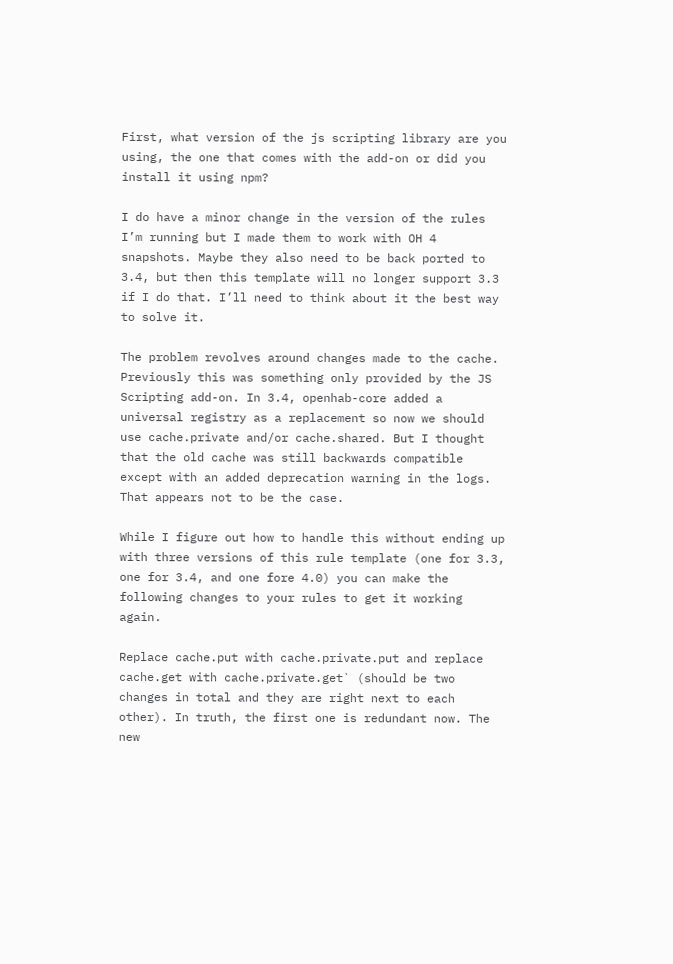First, what version of the js scripting library are you using, the one that comes with the add-on or did you install it using npm?

I do have a minor change in the version of the rules I’m running but I made them to work with OH 4 snapshots. Maybe they also need to be back ported to 3.4, but then this template will no longer support 3.3 if I do that. I’ll need to think about it the best way to solve it.

The problem revolves around changes made to the cache. Previously this was something only provided by the JS Scripting add-on. In 3.4, openhab-core added a universal registry as a replacement so now we should use cache.private and/or cache.shared. But I thought that the old cache was still backwards compatible except with an added deprecation warning in the logs. That appears not to be the case.

While I figure out how to handle this without ending up with three versions of this rule template (one for 3.3, one for 3.4, and one fore 4.0) you can make the following changes to your rules to get it working again.

Replace cache.put with cache.private.put and replace cache.get with cache.private.get` (should be two changes in total and they are right next to each other). In truth, the first one is redundant now. The new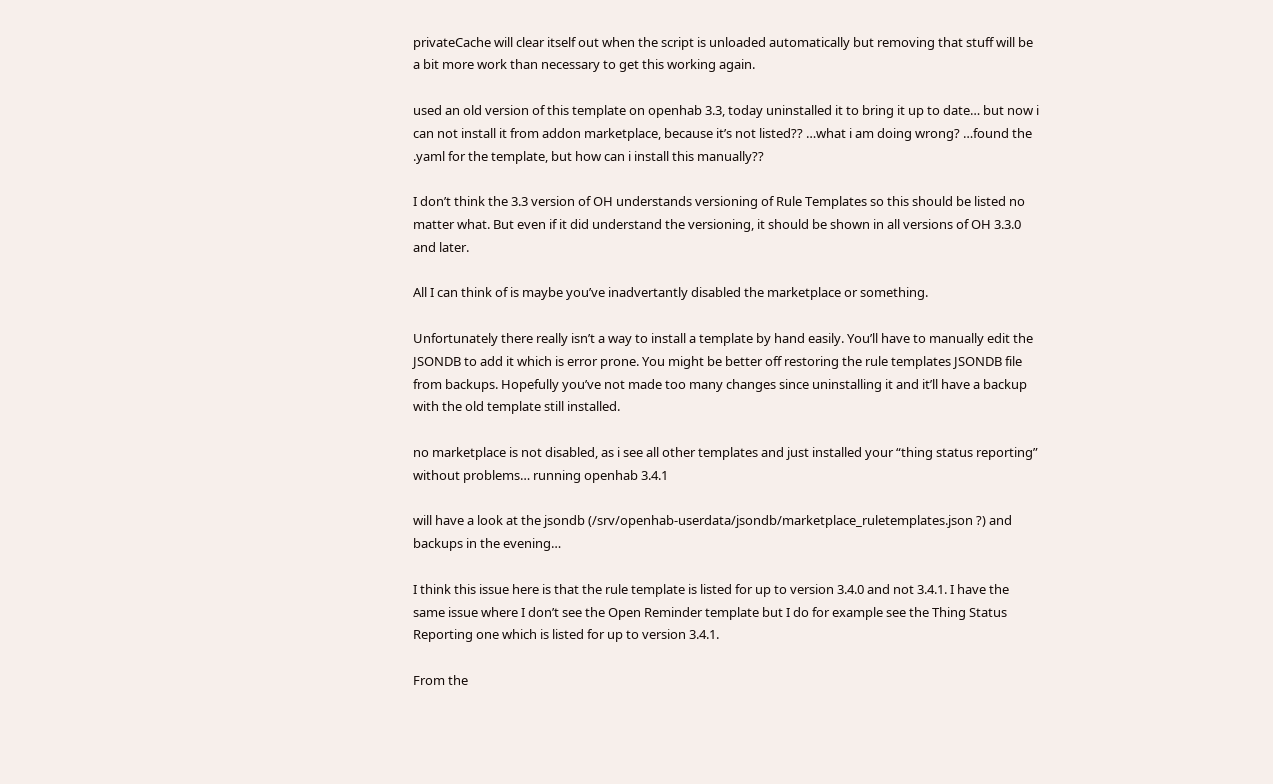privateCache will clear itself out when the script is unloaded automatically but removing that stuff will be a bit more work than necessary to get this working again.

used an old version of this template on openhab 3.3, today uninstalled it to bring it up to date… but now i can not install it from addon marketplace, because it’s not listed?? …what i am doing wrong? …found the .yaml for the template, but how can i install this manually??

I don’t think the 3.3 version of OH understands versioning of Rule Templates so this should be listed no matter what. But even if it did understand the versioning, it should be shown in all versions of OH 3.3.0 and later.

All I can think of is maybe you’ve inadvertantly disabled the marketplace or something.

Unfortunately there really isn’t a way to install a template by hand easily. You’ll have to manually edit the JSONDB to add it which is error prone. You might be better off restoring the rule templates JSONDB file from backups. Hopefully you’ve not made too many changes since uninstalling it and it’ll have a backup with the old template still installed.

no marketplace is not disabled, as i see all other templates and just installed your “thing status reporting” without problems… running openhab 3.4.1

will have a look at the jsondb (/srv/openhab-userdata/jsondb/marketplace_ruletemplates.json ?) and backups in the evening…

I think this issue here is that the rule template is listed for up to version 3.4.0 and not 3.4.1. I have the same issue where I don’t see the Open Reminder template but I do for example see the Thing Status Reporting one which is listed for up to version 3.4.1.

From the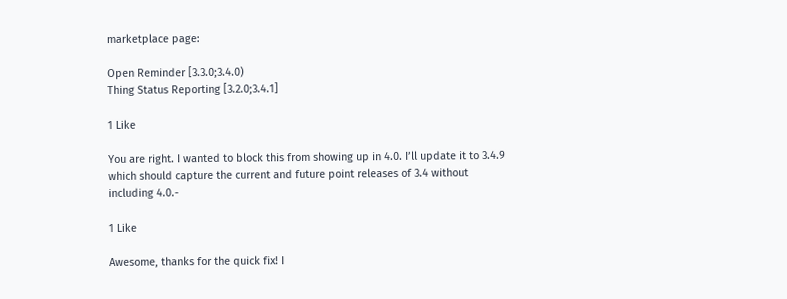marketplace page:

Open Reminder [3.3.0;3.4.0)
Thing Status Reporting [3.2.0;3.4.1]

1 Like

You are right. I wanted to block this from showing up in 4.0. I’ll update it to 3.4.9 which should capture the current and future point releases of 3.4 without including 4.0.-

1 Like

Awesome, thanks for the quick fix! I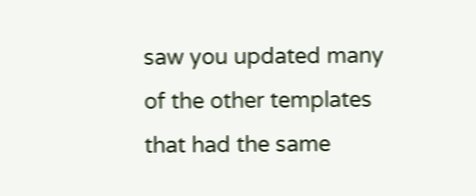saw you updated many of the other templates that had the same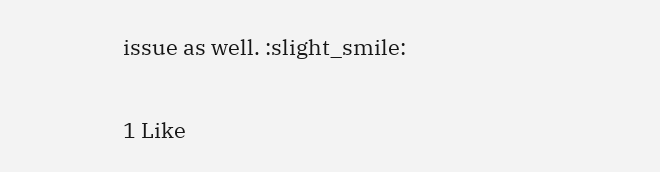issue as well. :slight_smile:

1 Like